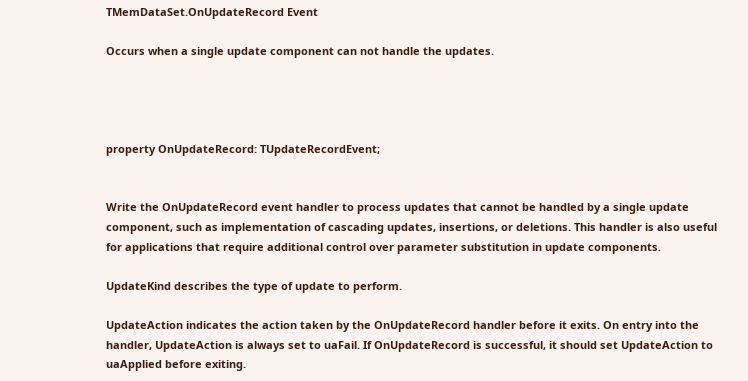TMemDataSet.OnUpdateRecord Event

Occurs when a single update component can not handle the updates.




property OnUpdateRecord: TUpdateRecordEvent;


Write the OnUpdateRecord event handler to process updates that cannot be handled by a single update component, such as implementation of cascading updates, insertions, or deletions. This handler is also useful for applications that require additional control over parameter substitution in update components.

UpdateKind describes the type of update to perform.

UpdateAction indicates the action taken by the OnUpdateRecord handler before it exits. On entry into the handler, UpdateAction is always set to uaFail. If OnUpdateRecord is successful, it should set UpdateAction to uaApplied before exiting.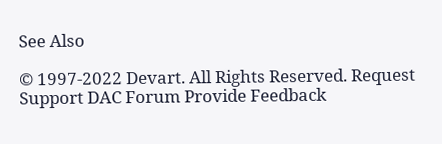See Also

© 1997-2022 Devart. All Rights Reserved. Request Support DAC Forum Provide Feedback